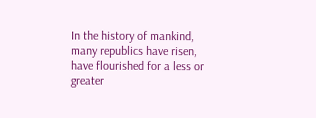In the history of mankind, many republics have risen, have flourished for a less or greater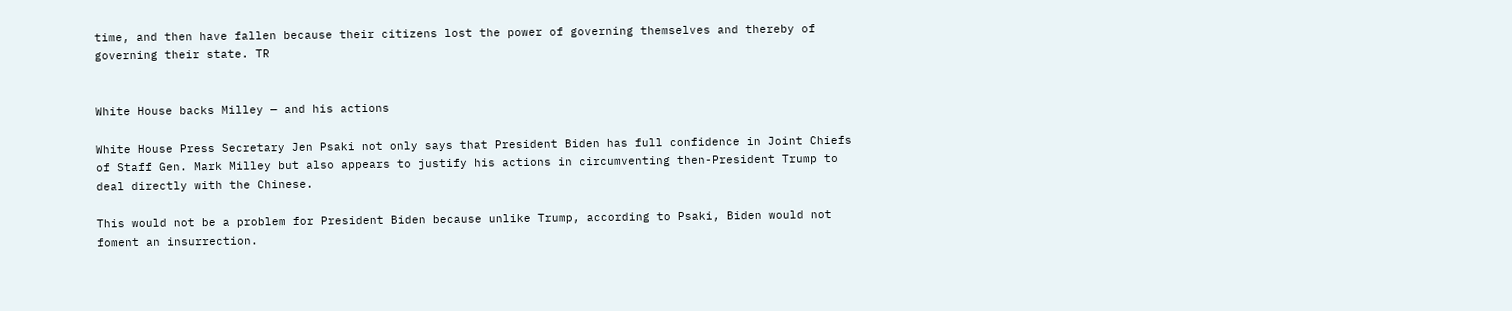time, and then have fallen because their citizens lost the power of governing themselves and thereby of governing their state. TR


White House backs Milley — and his actions

White House Press Secretary Jen Psaki not only says that President Biden has full confidence in Joint Chiefs of Staff Gen. Mark Milley but also appears to justify his actions in circumventing then-President Trump to deal directly with the Chinese.

This would not be a problem for President Biden because unlike Trump, according to Psaki, Biden would not foment an insurrection.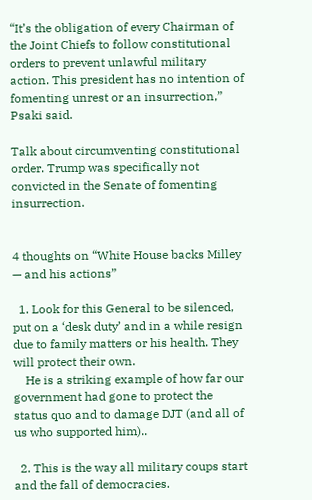“It’s the obligation of every Chairman of the Joint Chiefs to follow constitutional orders to prevent unlawful military action. This president has no intention of fomenting unrest or an insurrection,” Psaki said.

Talk about circumventing constitutional order. Trump was specifically not convicted in the Senate of fomenting insurrection.


4 thoughts on “White House backs Milley — and his actions”

  1. Look for this General to be silenced, put on a ‘desk duty’ and in a while resign due to family matters or his health. They will protect their own.
    He is a striking example of how far our government had gone to protect the status quo and to damage DJT (and all of us who supported him)..

  2. This is the way all military coups start and the fall of democracies.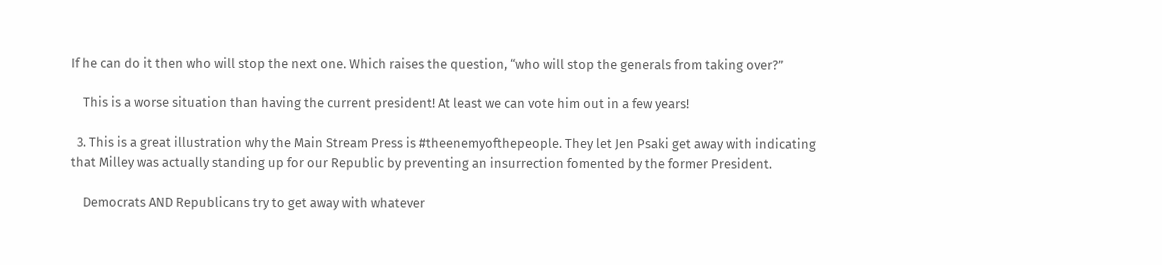If he can do it then who will stop the next one. Which raises the question, “who will stop the generals from taking over?”

    This is a worse situation than having the current president! At least we can vote him out in a few years!

  3. This is a great illustration why the Main Stream Press is #theenemyofthepeople. They let Jen Psaki get away with indicating that Milley was actually standing up for our Republic by preventing an insurrection fomented by the former President.

    Democrats AND Republicans try to get away with whatever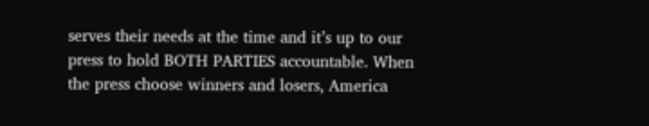serves their needs at the time and it’s up to our press to hold BOTH PARTIES accountable. When the press choose winners and losers, America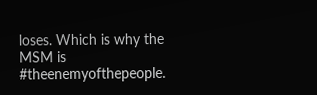loses. Which is why the MSM is #theenemyofthepeople.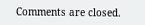Comments are closed.